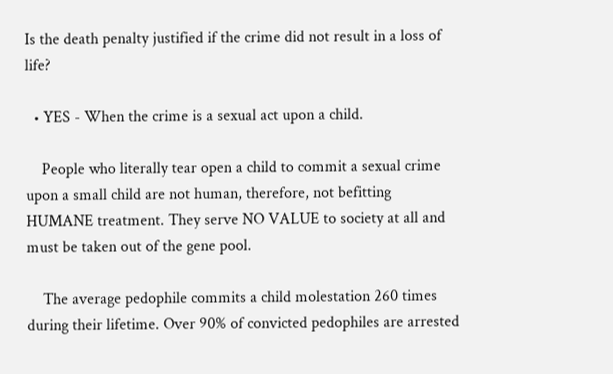Is the death penalty justified if the crime did not result in a loss of life?

  • YES - When the crime is a sexual act upon a child.

    People who literally tear open a child to commit a sexual crime upon a small child are not human, therefore, not befitting HUMANE treatment. They serve NO VALUE to society at all and must be taken out of the gene pool.

    The average pedophile commits a child molestation 260 times during their lifetime. Over 90% of convicted pedophiles are arrested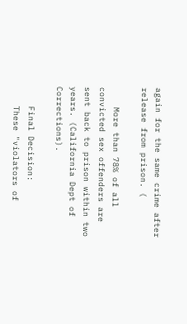again for the same crime after release from prison. (

    More than 78% of all convicted sex offenders are sent back to prison within two years. (California Dept of Corrections).

    Final Decision:
    These "violators of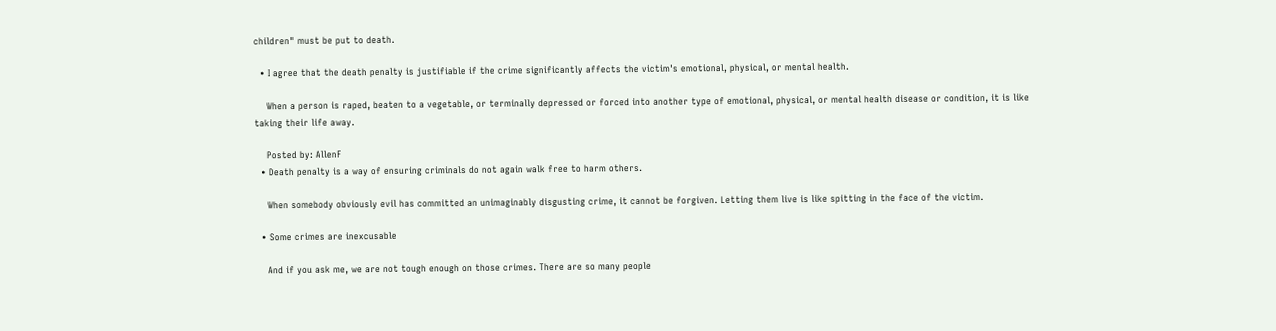children" must be put to death.

  • I agree that the death penalty is justifiable if the crime significantly affects the victim's emotional, physical, or mental health.

    When a person is raped, beaten to a vegetable, or terminally depressed or forced into another type of emotional, physical, or mental health disease or condition, it is like taking their life away.

    Posted by: AllenF
  • Death penalty is a way of ensuring criminals do not again walk free to harm others.

    When somebody obviously evil has committed an unimaginably disgusting crime, it cannot be forgiven. Letting them live is like spitting in the face of the victim.

  • Some crimes are inexcusable

    And if you ask me, we are not tough enough on those crimes. There are so many people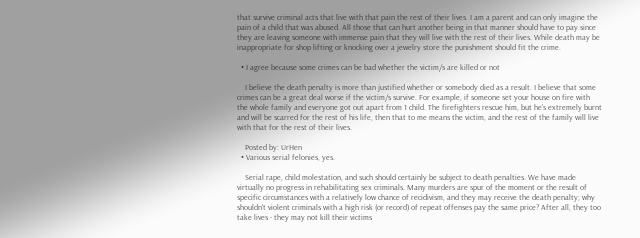that survive criminal acts that live with that pain the rest of their lives. I am a parent and can only imagine the pain of a child that was abused. All those that can hurt another being in that manner should have to pay since they are leaving someone with immense pain that they will live with the rest of their lives. While death may be inappropriate for shop lifting or knocking over a jewelry store the punishment should fit the crime.

  • I agree because some crimes can be bad whether the victim/s are killed or not

    I believe the death penalty is more than justified whether or somebody died as a result. I believe that some crimes can be a great deal worse if the victim/s survive. For example, if someone set your house on fire with the whole family and everyone got out apart from 1 child. The firefighters rescue him, but he's extremely burnt and will be scarred for the rest of his life, then that to me means the victim, and the rest of the family will live with that for the rest of their lives.

    Posted by: UrHen
  • Various serial felonies, yes.

    Serial rape, child molestation, and such should certainly be subject to death penalties. We have made virtually no progress in rehabilitating sex criminals. Many murders are spur of the moment or the result of specific circumstances with a relatively low chance of recidivism, and they may receive the death penalty; why shouldn't violent criminals with a high risk (or record) of repeat offenses pay the same price? After all, they too take lives - they may not kill their victims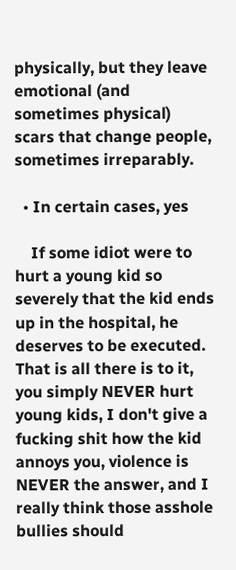physically, but they leave emotional (and sometimes physical) scars that change people, sometimes irreparably.

  • In certain cases, yes

    If some idiot were to hurt a young kid so severely that the kid ends up in the hospital, he deserves to be executed. That is all there is to it, you simply NEVER hurt young kids, I don't give a fucking shit how the kid annoys you, violence is NEVER the answer, and I really think those asshole bullies should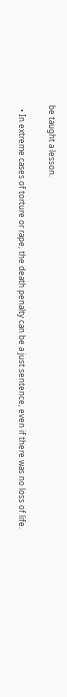be taught a lesson.

  • In extreme cases of torture or rape, the death penalty can be a just sentence, even if there was no loss of life.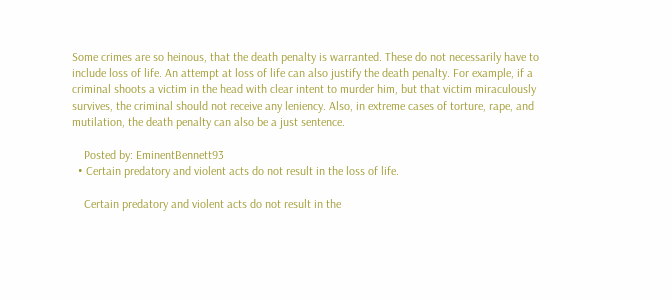Some crimes are so heinous, that the death penalty is warranted. These do not necessarily have to include loss of life. An attempt at loss of life can also justify the death penalty. For example, if a criminal shoots a victim in the head with clear intent to murder him, but that victim miraculously survives, the criminal should not receive any leniency. Also, in extreme cases of torture, rape, and mutilation, the death penalty can also be a just sentence.

    Posted by: EminentBennett93
  • Certain predatory and violent acts do not result in the loss of life.

    Certain predatory and violent acts do not result in the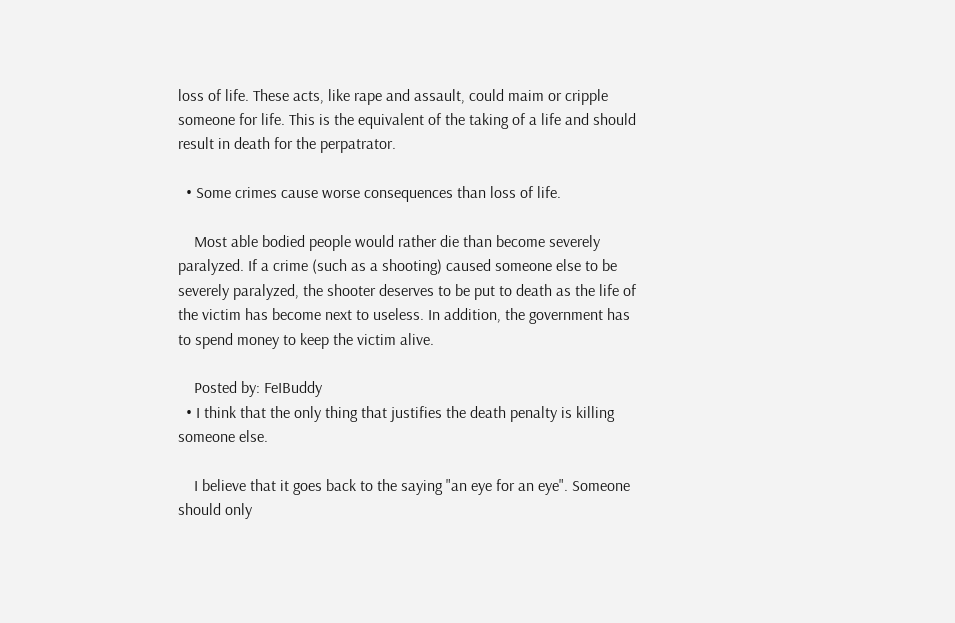loss of life. These acts, like rape and assault, could maim or cripple someone for life. This is the equivalent of the taking of a life and should result in death for the perpatrator.

  • Some crimes cause worse consequences than loss of life.

    Most able bodied people would rather die than become severely paralyzed. If a crime (such as a shooting) caused someone else to be severely paralyzed, the shooter deserves to be put to death as the life of the victim has become next to useless. In addition, the government has to spend money to keep the victim alive.

    Posted by: FeIBuddy
  • I think that the only thing that justifies the death penalty is killing someone else.

    I believe that it goes back to the saying "an eye for an eye". Someone should only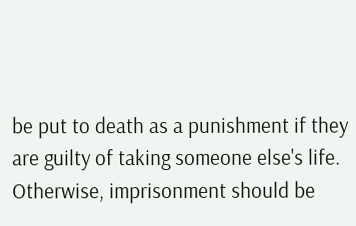be put to death as a punishment if they are guilty of taking someone else's life. Otherwise, imprisonment should be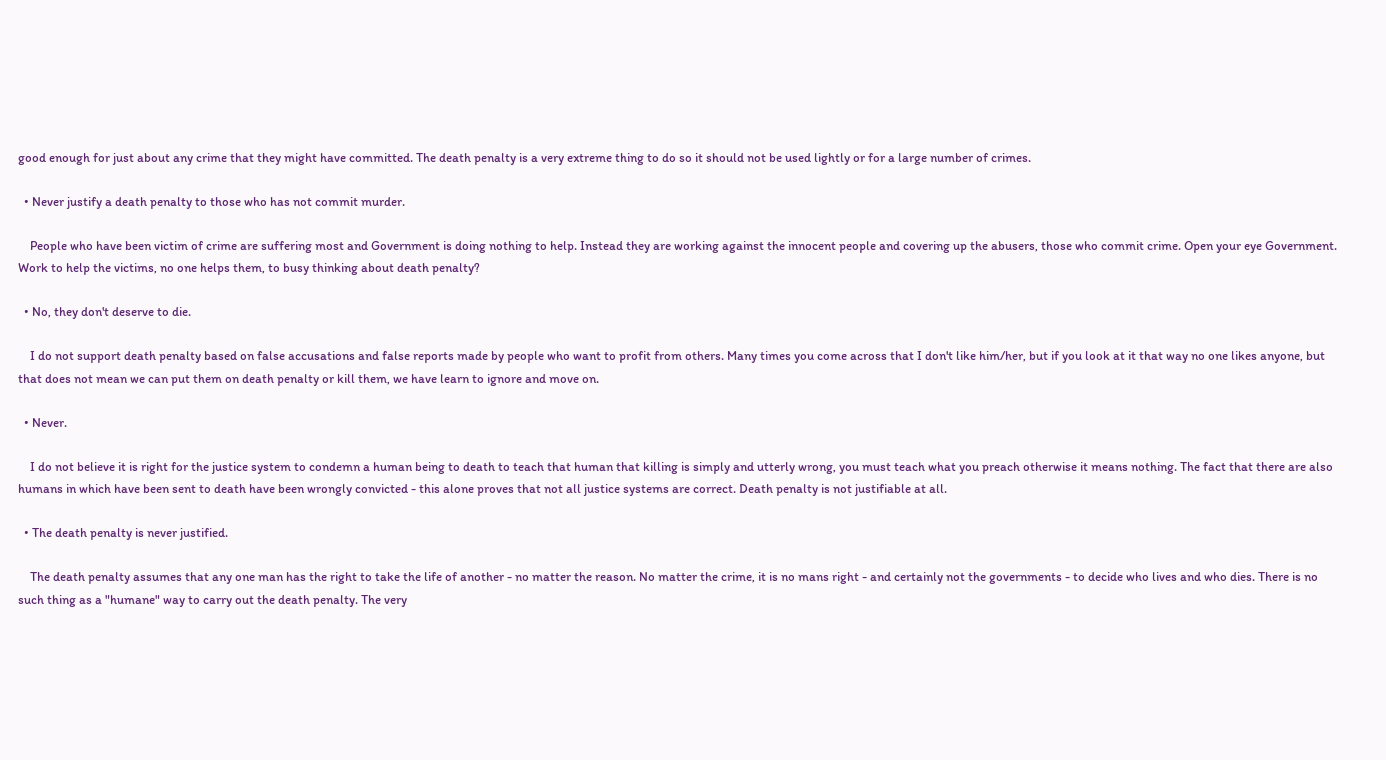good enough for just about any crime that they might have committed. The death penalty is a very extreme thing to do so it should not be used lightly or for a large number of crimes.

  • Never justify a death penalty to those who has not commit murder.

    People who have been victim of crime are suffering most and Government is doing nothing to help. Instead they are working against the innocent people and covering up the abusers, those who commit crime. Open your eye Government. Work to help the victims, no one helps them, to busy thinking about death penalty?

  • No, they don't deserve to die.

    I do not support death penalty based on false accusations and false reports made by people who want to profit from others. Many times you come across that I don't like him/her, but if you look at it that way no one likes anyone, but that does not mean we can put them on death penalty or kill them, we have learn to ignore and move on.

  • Never.

    I do not believe it is right for the justice system to condemn a human being to death to teach that human that killing is simply and utterly wrong, you must teach what you preach otherwise it means nothing. The fact that there are also humans in which have been sent to death have been wrongly convicted - this alone proves that not all justice systems are correct. Death penalty is not justifiable at all.

  • The death penalty is never justified.

    The death penalty assumes that any one man has the right to take the life of another - no matter the reason. No matter the crime, it is no mans right - and certainly not the governments - to decide who lives and who dies. There is no such thing as a "humane" way to carry out the death penalty. The very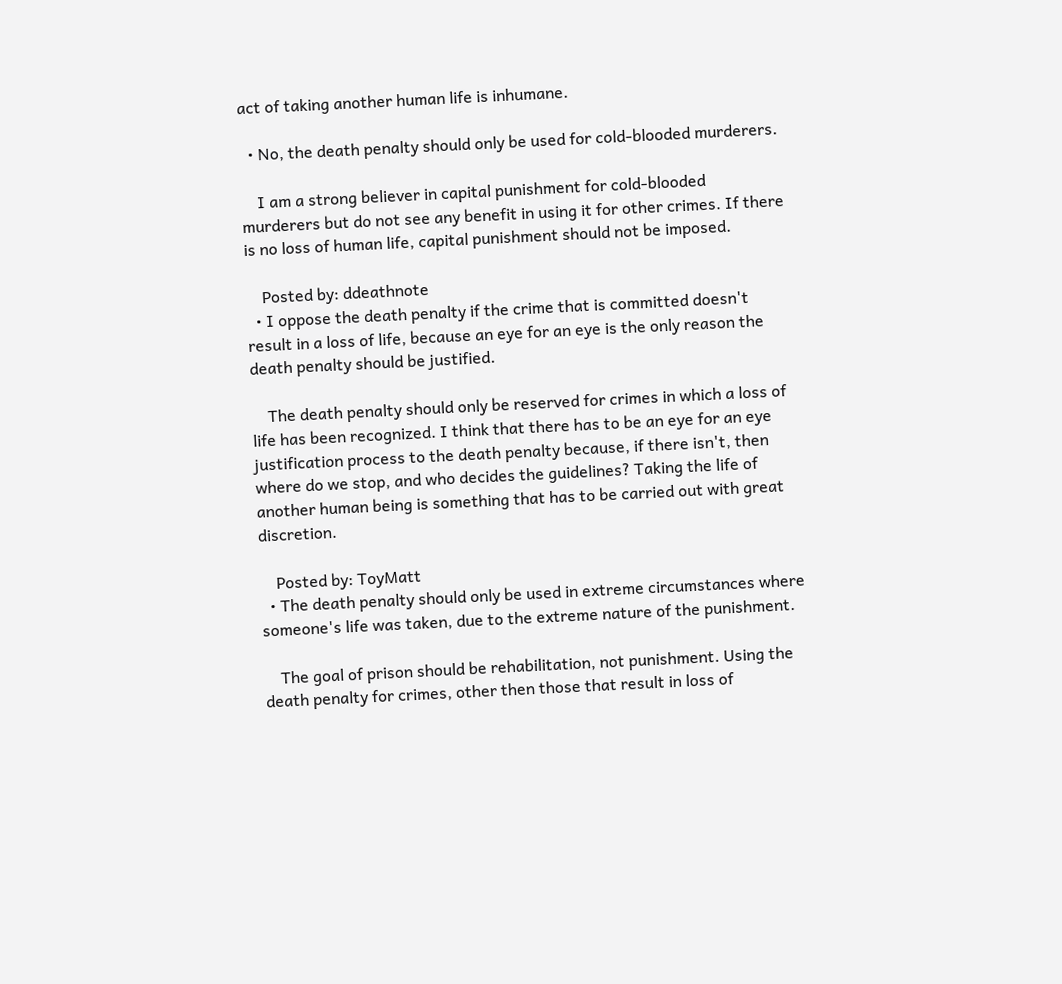act of taking another human life is inhumane.

  • No, the death penalty should only be used for cold-blooded murderers.

    I am a strong believer in capital punishment for cold-blooded murderers but do not see any benefit in using it for other crimes. If there is no loss of human life, capital punishment should not be imposed.

    Posted by: ddeathnote
  • I oppose the death penalty if the crime that is committed doesn't result in a loss of life, because an eye for an eye is the only reason the death penalty should be justified.

    The death penalty should only be reserved for crimes in which a loss of life has been recognized. I think that there has to be an eye for an eye justification process to the death penalty because, if there isn't, then where do we stop, and who decides the guidelines? Taking the life of another human being is something that has to be carried out with great discretion.

    Posted by: ToyMatt
  • The death penalty should only be used in extreme circumstances where someone's life was taken, due to the extreme nature of the punishment.

    The goal of prison should be rehabilitation, not punishment. Using the death penalty for crimes, other then those that result in loss of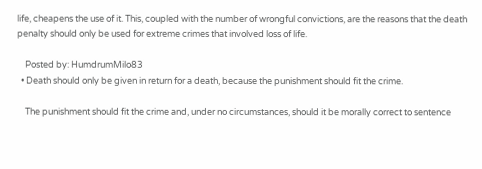life, cheapens the use of it. This, coupled with the number of wrongful convictions, are the reasons that the death penalty should only be used for extreme crimes that involved loss of life.

    Posted by: HumdrumMilo83
  • Death should only be given in return for a death, because the punishment should fit the crime.

    The punishment should fit the crime and, under no circumstances, should it be morally correct to sentence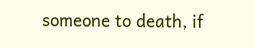someone to death, if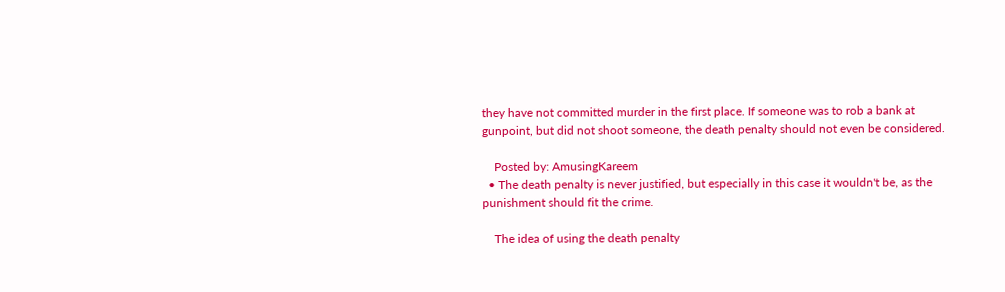they have not committed murder in the first place. If someone was to rob a bank at gunpoint, but did not shoot someone, the death penalty should not even be considered.

    Posted by: AmusingKareem
  • The death penalty is never justified, but especially in this case it wouldn't be, as the punishment should fit the crime.

    The idea of using the death penalty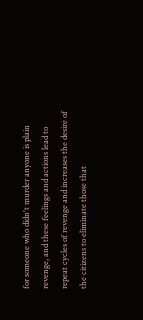for someone who didn't murder anyone is plain revenge, and these feelings and actions lead to repeat cycles of revenge and increases the desire of the citizens to eliminate those that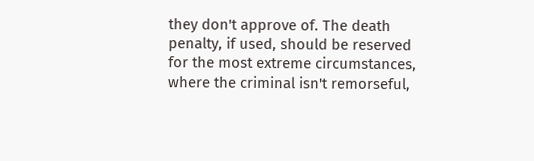they don't approve of. The death penalty, if used, should be reserved for the most extreme circumstances, where the criminal isn't remorseful,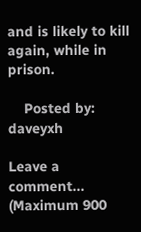and is likely to kill again, while in prison.

    Posted by: daveyxh

Leave a comment...
(Maximum 900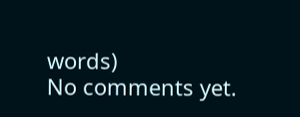words)
No comments yet.